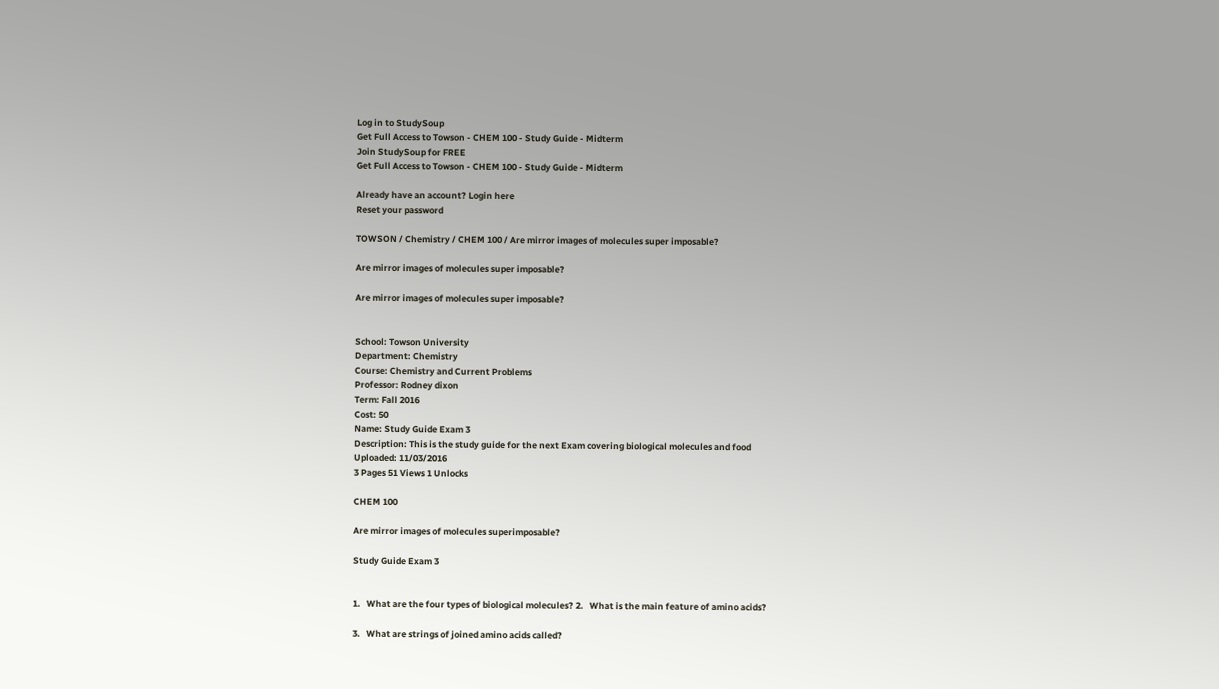Log in to StudySoup
Get Full Access to Towson - CHEM 100 - Study Guide - Midterm
Join StudySoup for FREE
Get Full Access to Towson - CHEM 100 - Study Guide - Midterm

Already have an account? Login here
Reset your password

TOWSON / Chemistry / CHEM 100 / Are mirror images of molecules super imposable?

Are mirror images of molecules super imposable?

Are mirror images of molecules super imposable?


School: Towson University
Department: Chemistry
Course: Chemistry and Current Problems
Professor: Rodney dixon
Term: Fall 2016
Cost: 50
Name: Study Guide Exam 3
Description: This is the study guide for the next Exam covering biological molecules and food
Uploaded: 11/03/2016
3 Pages 51 Views 1 Unlocks

CHEM 100

Are mirror images of molecules superimposable?

Study Guide Exam 3


1.   What are the four types of biological molecules? 2.   What is the main feature of amino acids?

3.   What are strings of joined amino acids called?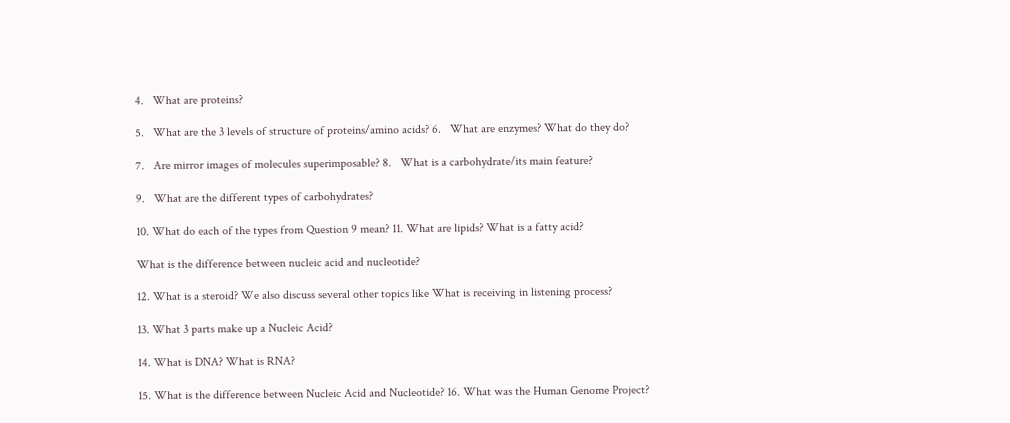4.   What are proteins?

5.   What are the 3 levels of structure of proteins/amino acids? 6.   What are enzymes? What do they do?

7.   Are mirror images of molecules superimposable? 8.   What is a carbohydrate/its main feature?

9.   What are the different types of carbohydrates?

10. What do each of the types from Question 9 mean? 11. What are lipids? What is a fatty acid?

What is the difference between nucleic acid and nucleotide?

12. What is a steroid? We also discuss several other topics like What is receiving in listening process?

13. What 3 parts make up a Nucleic Acid?

14. What is DNA? What is RNA?

15. What is the difference between Nucleic Acid and Nucleotide? 16. What was the Human Genome Project?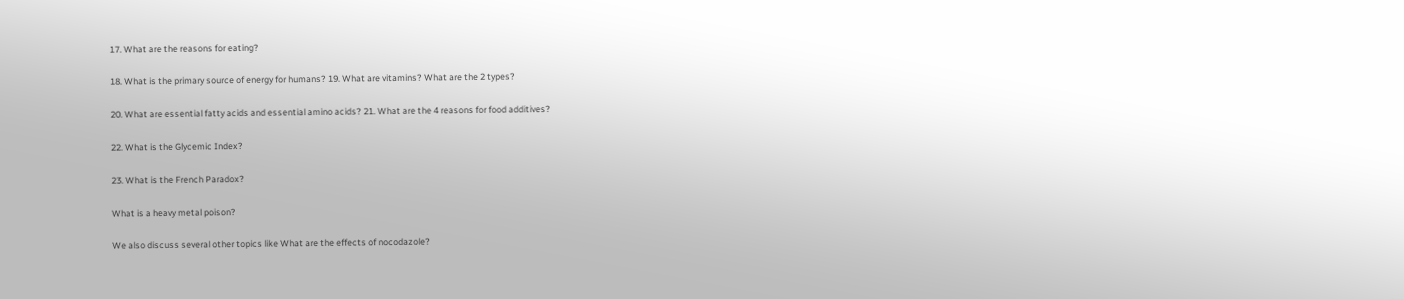17. What are the reasons for eating?

18. What is the primary source of energy for humans? 19. What are vitamins? What are the 2 types?

20. What are essential fatty acids and essential amino acids? 21. What are the 4 reasons for food additives?

22. What is the Glycemic Index?

23. What is the French Paradox?

What is a heavy metal poison?

We also discuss several other topics like What are the effects of nocodazole?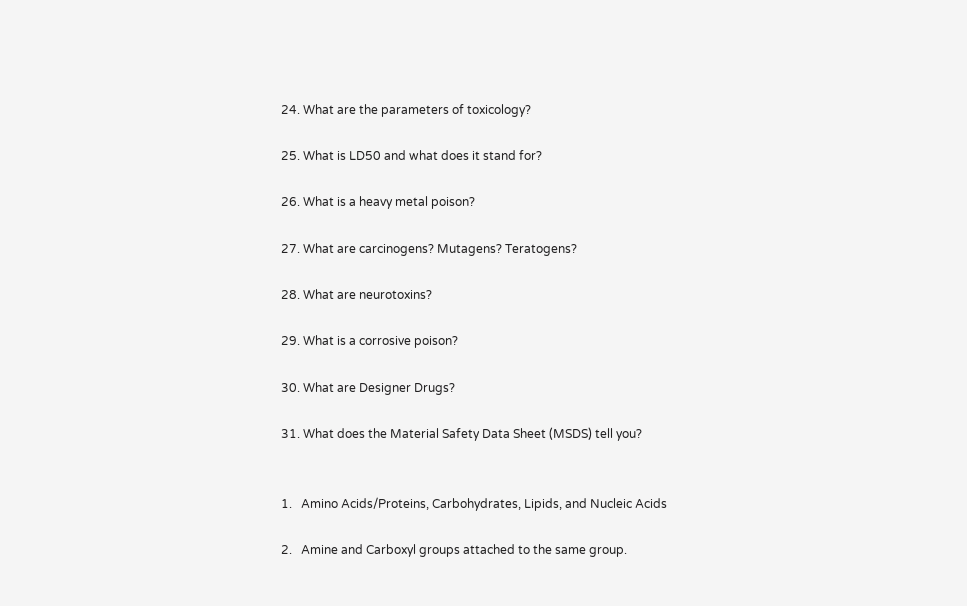24. What are the parameters of toxicology?

25. What is LD50 and what does it stand for?

26. What is a heavy metal poison?

27. What are carcinogens? Mutagens? Teratogens?

28. What are neurotoxins?

29. What is a corrosive poison?

30. What are Designer Drugs?

31. What does the Material Safety Data Sheet (MSDS) tell you?


1.   Amino Acids/Proteins, Carbohydrates, Lipids, and Nucleic Acids

2.   Amine and Carboxyl groups attached to the same group.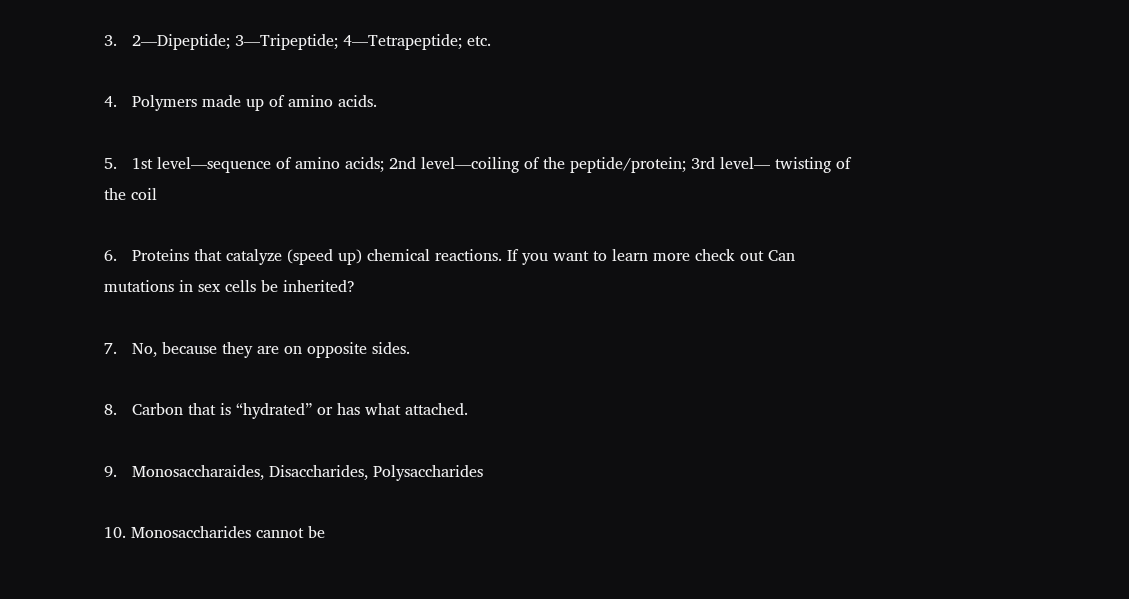3.   2—Dipeptide; 3—Tripeptide; 4—Tetrapeptide; etc.

4.   Polymers made up of amino acids.

5.   1st level—sequence of amino acids; 2nd level—coiling of the peptide/protein; 3rd level— twisting of the coil

6.   Proteins that catalyze (speed up) chemical reactions. If you want to learn more check out Can mutations in sex cells be inherited?

7.   No, because they are on opposite sides.

8.   Carbon that is “hydrated” or has what attached.

9.   Monosaccharaides, Disaccharides, Polysaccharides

10. Monosaccharides cannot be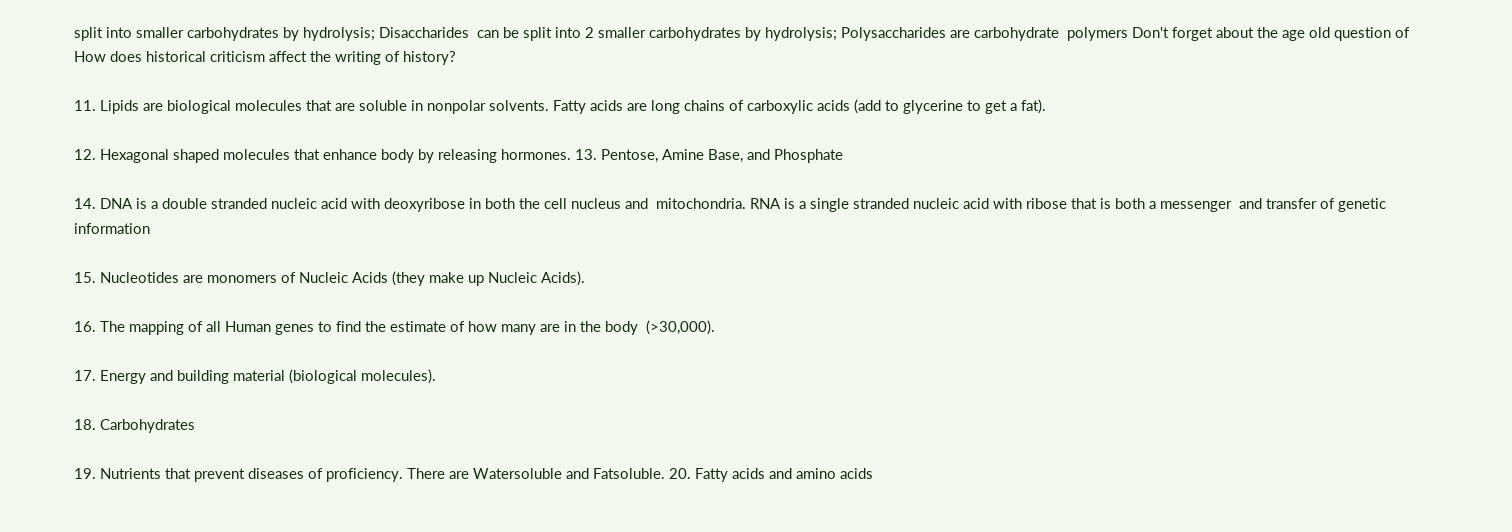split into smaller carbohydrates by hydrolysis; Disaccharides  can be split into 2 smaller carbohydrates by hydrolysis; Polysaccharides are carbohydrate  polymers Don't forget about the age old question of How does historical criticism affect the writing of history?

11. Lipids are biological molecules that are soluble in nonpolar solvents. Fatty acids are long chains of carboxylic acids (add to glycerine to get a fat).

12. Hexagonal shaped molecules that enhance body by releasing hormones. 13. Pentose, Amine Base, and Phosphate

14. DNA is a double stranded nucleic acid with deoxyribose in both the cell nucleus and  mitochondria. RNA is a single stranded nucleic acid with ribose that is both a messenger  and transfer of genetic information

15. Nucleotides are monomers of Nucleic Acids (they make up Nucleic Acids).

16. The mapping of all Human genes to find the estimate of how many are in the body  (>30,000).

17. Energy and building material (biological molecules).

18. Carbohydrates

19. Nutrients that prevent diseases of proficiency. There are Watersoluble and Fatsoluble. 20. Fatty acids and amino acids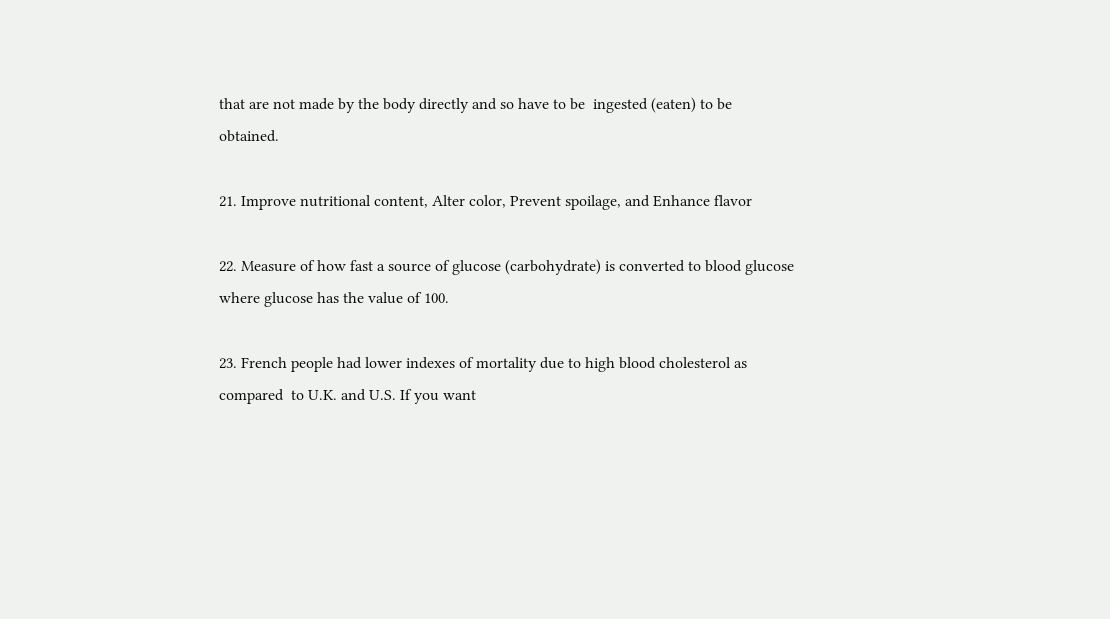that are not made by the body directly and so have to be  ingested (eaten) to be obtained.

21. Improve nutritional content, Alter color, Prevent spoilage, and Enhance flavor

22. Measure of how fast a source of glucose (carbohydrate) is converted to blood glucose  where glucose has the value of 100.

23. French people had lower indexes of mortality due to high blood cholesterol as compared  to U.K. and U.S. If you want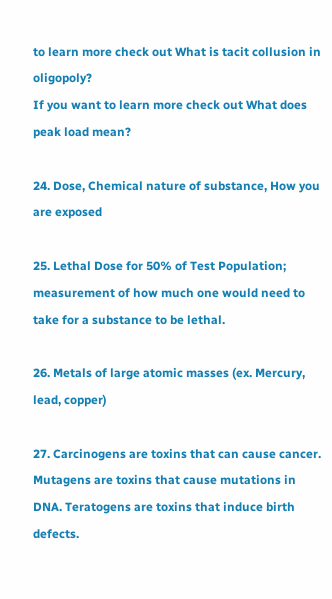to learn more check out What is tacit collusion in oligopoly?
If you want to learn more check out What does peak load mean?

24. Dose, Chemical nature of substance, How you are exposed

25. Lethal Dose for 50% of Test Population; measurement of how much one would need to  take for a substance to be lethal.

26. Metals of large atomic masses (ex. Mercury, lead, copper)

27. Carcinogens are toxins that can cause cancer. Mutagens are toxins that cause mutations in DNA. Teratogens are toxins that induce birth defects.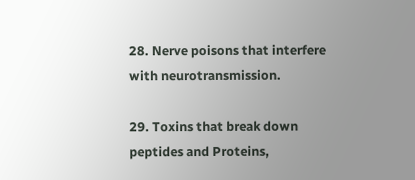28. Nerve poisons that interfere with neurotransmission.

29. Toxins that break down peptides and Proteins,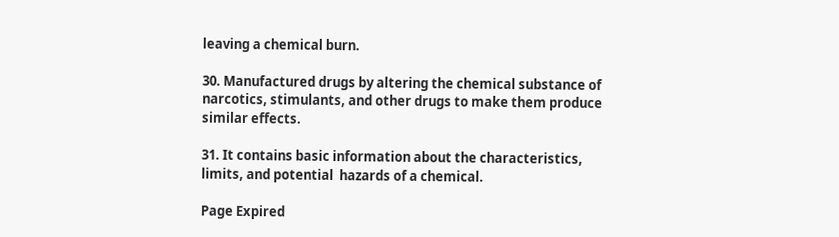leaving a chemical burn.

30. Manufactured drugs by altering the chemical substance of narcotics, stimulants, and other drugs to make them produce similar effects.

31. It contains basic information about the characteristics, limits, and potential  hazards of a chemical.

Page Expired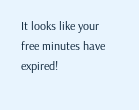It looks like your free minutes have expired!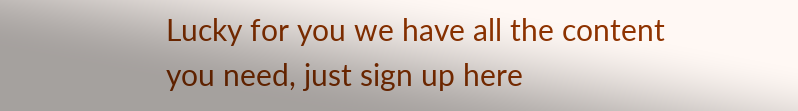Lucky for you we have all the content you need, just sign up here